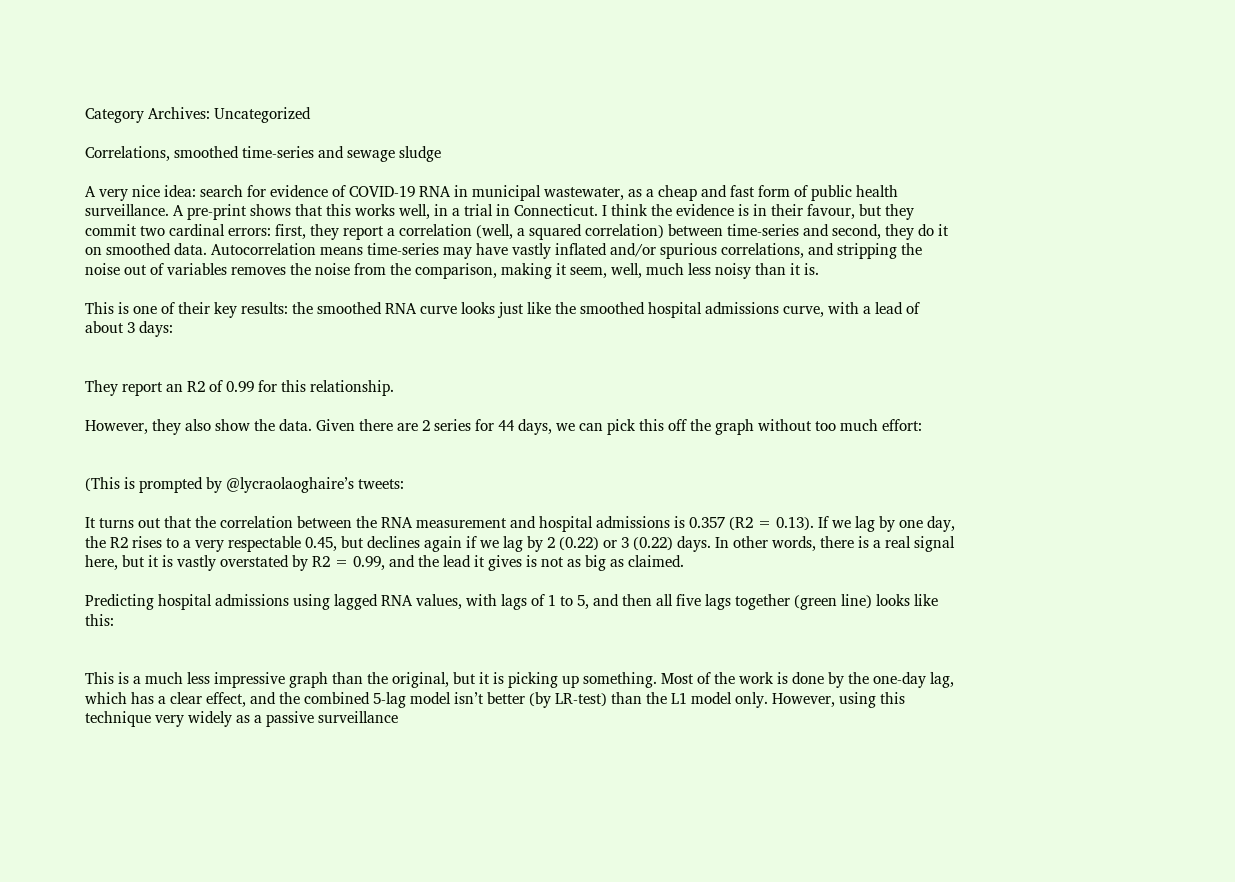Category Archives: Uncategorized

Correlations, smoothed time-series and sewage sludge

A very nice idea: search for evidence of COVID-19 RNA in municipal wastewater, as a cheap and fast form of public health surveillance. A pre-print shows that this works well, in a trial in Connecticut. I think the evidence is in their favour, but they commit two cardinal errors: first, they report a correlation (well, a squared correlation) between time-series and second, they do it on smoothed data. Autocorrelation means time-series may have vastly inflated and/or spurious correlations, and stripping the noise out of variables removes the noise from the comparison, making it seem, well, much less noisy than it is.

This is one of their key results: the smoothed RNA curve looks just like the smoothed hospital admissions curve, with a lead of about 3 days:


They report an R2 of 0.99 for this relationship.

However, they also show the data. Given there are 2 series for 44 days, we can pick this off the graph without too much effort:


(This is prompted by @lycraolaoghaire’s tweets:

It turns out that the correlation between the RNA measurement and hospital admissions is 0.357 (R2 = 0.13). If we lag by one day, the R2 rises to a very respectable 0.45, but declines again if we lag by 2 (0.22) or 3 (0.22) days. In other words, there is a real signal here, but it is vastly overstated by R2 = 0.99, and the lead it gives is not as big as claimed.

Predicting hospital admissions using lagged RNA values, with lags of 1 to 5, and then all five lags together (green line) looks like this:


This is a much less impressive graph than the original, but it is picking up something. Most of the work is done by the one-day lag, which has a clear effect, and the combined 5-lag model isn’t better (by LR-test) than the L1 model only. However, using this technique very widely as a passive surveillance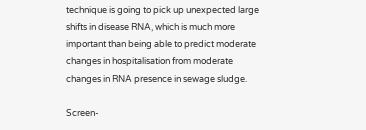technique is going to pick up unexpected large shifts in disease RNA, which is much more important than being able to predict moderate changes in hospitalisation from moderate changes in RNA presence in sewage sludge.

Screen-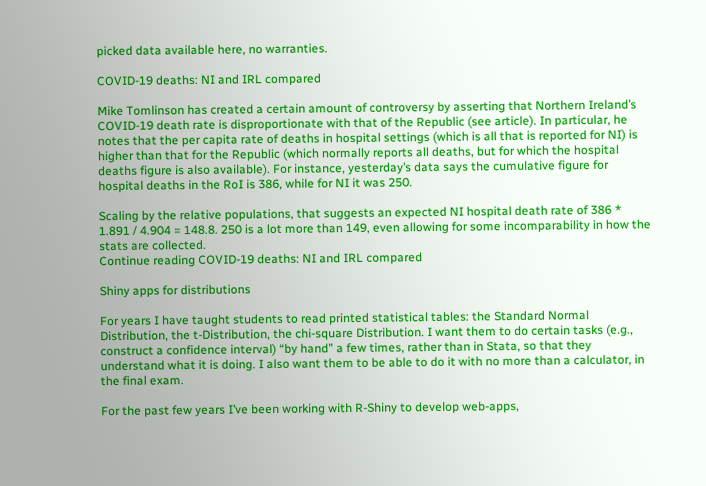picked data available here, no warranties.

COVID-19 deaths: NI and IRL compared

Mike Tomlinson has created a certain amount of controversy by asserting that Northern Ireland’s COVID-19 death rate is disproportionate with that of the Republic (see article). In particular, he notes that the per capita rate of deaths in hospital settings (which is all that is reported for NI) is higher than that for the Republic (which normally reports all deaths, but for which the hospital deaths figure is also available). For instance, yesterday’s data says the cumulative figure for hospital deaths in the RoI is 386, while for NI it was 250.

Scaling by the relative populations, that suggests an expected NI hospital death rate of 386 * 1.891 / 4.904 = 148.8. 250 is a lot more than 149, even allowing for some incomparability in how the stats are collected.
Continue reading COVID-19 deaths: NI and IRL compared

Shiny apps for distributions

For years I have taught students to read printed statistical tables: the Standard Normal Distribution, the t-Distribution, the chi-square Distribution. I want them to do certain tasks (e.g., construct a confidence interval) “by hand” a few times, rather than in Stata, so that they understand what it is doing. I also want them to be able to do it with no more than a calculator, in the final exam.

For the past few years I’ve been working with R-Shiny to develop web-apps,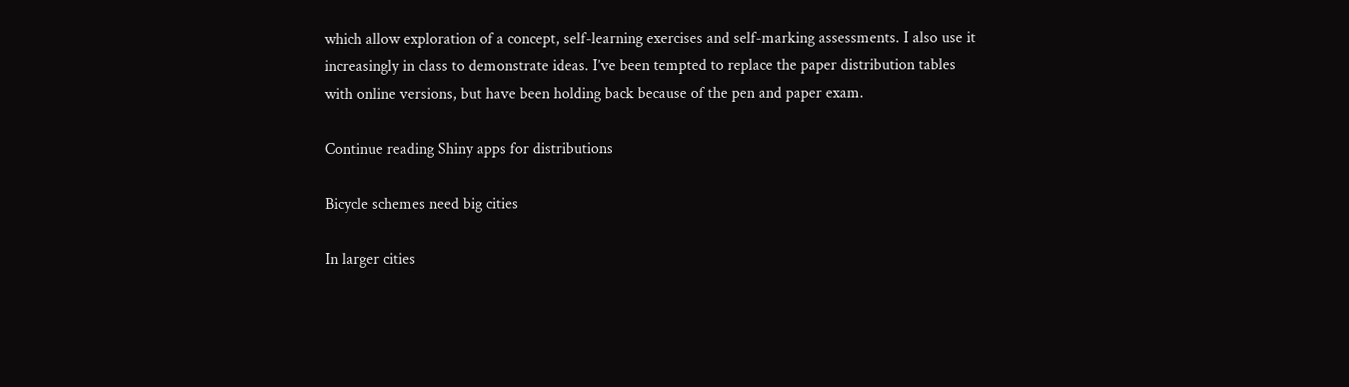which allow exploration of a concept, self-learning exercises and self-marking assessments. I also use it increasingly in class to demonstrate ideas. I’ve been tempted to replace the paper distribution tables with online versions, but have been holding back because of the pen and paper exam.

Continue reading Shiny apps for distributions

Bicycle schemes need big cities

In larger cities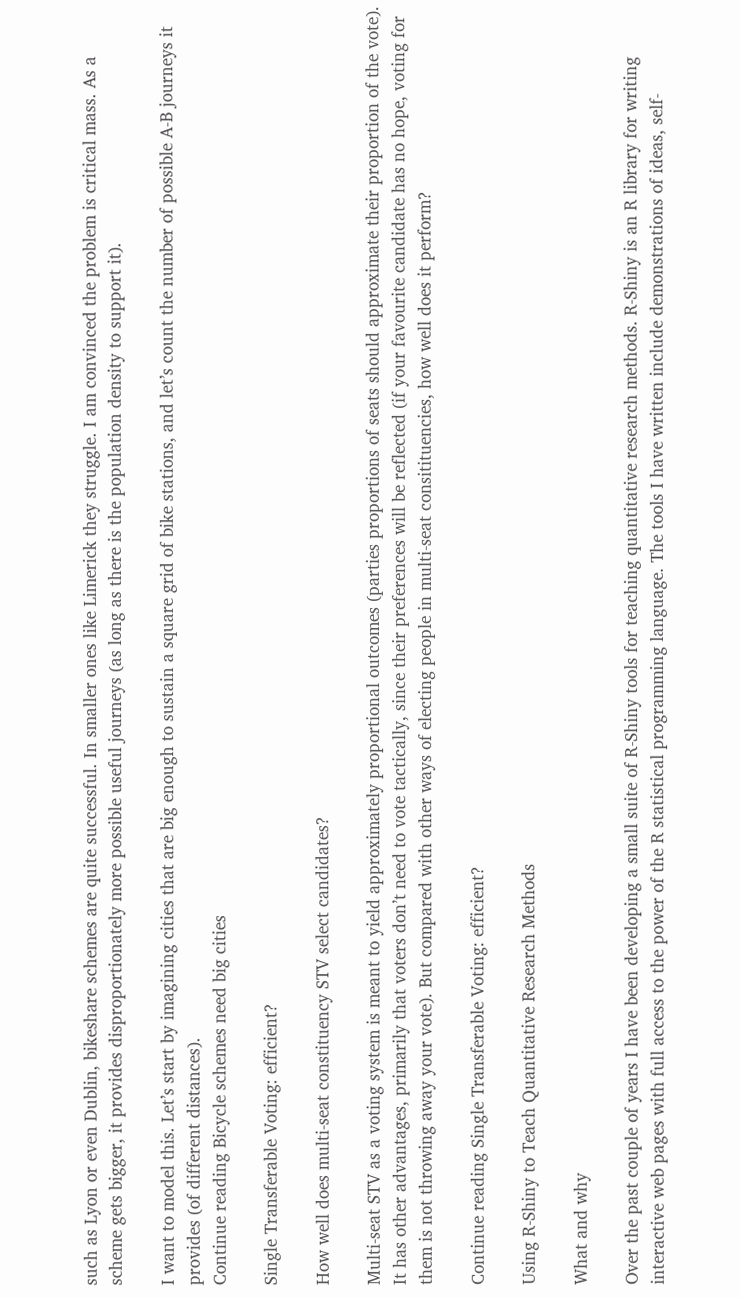such as Lyon or even Dublin, bikeshare schemes are quite successful. In smaller ones like Limerick they struggle. I am convinced the problem is critical mass. As a scheme gets bigger, it provides disproportionately more possible useful journeys (as long as there is the population density to support it).

I want to model this. Let’s start by imagining cities that are big enough to sustain a square grid of bike stations, and let’s count the number of possible A-B journeys it provides (of different distances).
Continue reading Bicycle schemes need big cities

Single Transferable Voting: efficient?

How well does multi-seat constituency STV select candidates?

Multi-seat STV as a voting system is meant to yield approximately proportional outcomes (parties proportions of seats should approximate their proportion of the vote). It has other advantages, primarily that voters don’t need to vote tactically, since their preferences will be reflected (if your favourite candidate has no hope, voting for them is not throwing away your vote). But compared with other ways of electing people in multi-seat consitituencies, how well does it perform?

Continue reading Single Transferable Voting: efficient?

Using R-Shiny to Teach Quantitative Research Methods

What and why

Over the past couple of years I have been developing a small suite of R-Shiny tools for teaching quantitative research methods. R-Shiny is an R library for writing interactive web pages with full access to the power of the R statistical programming language. The tools I have written include demonstrations of ideas, self-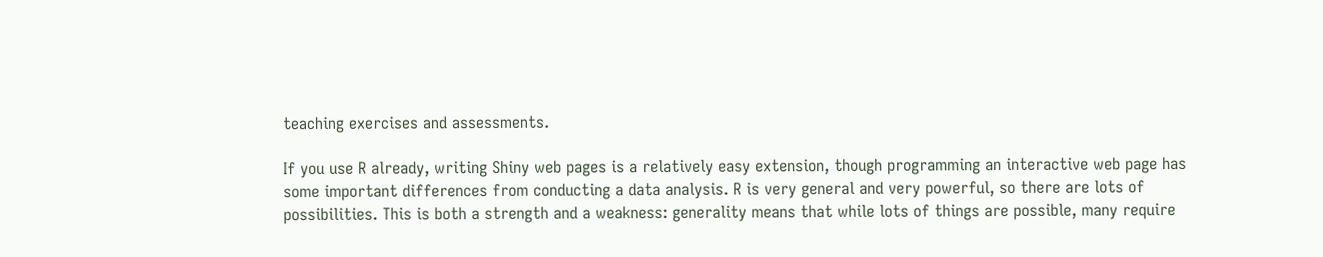teaching exercises and assessments.

If you use R already, writing Shiny web pages is a relatively easy extension, though programming an interactive web page has some important differences from conducting a data analysis. R is very general and very powerful, so there are lots of possibilities. This is both a strength and a weakness: generality means that while lots of things are possible, many require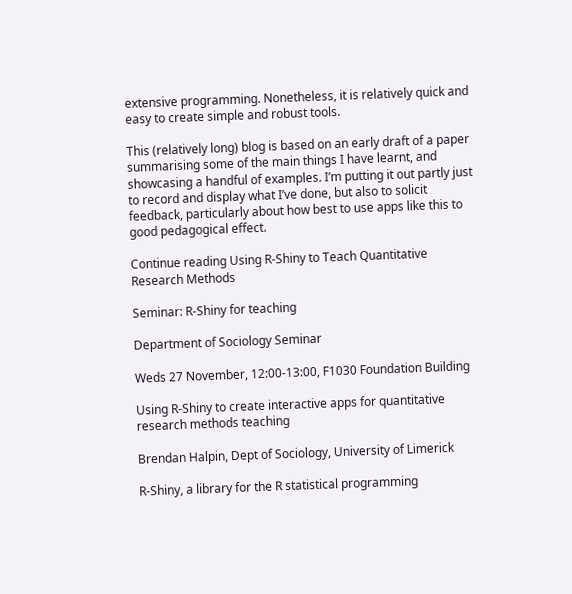extensive programming. Nonetheless, it is relatively quick and easy to create simple and robust tools.

This (relatively long) blog is based on an early draft of a paper summarising some of the main things I have learnt, and showcasing a handful of examples. I’m putting it out partly just to record and display what I’ve done, but also to solicit feedback, particularly about how best to use apps like this to good pedagogical effect.

Continue reading Using R-Shiny to Teach Quantitative Research Methods

Seminar: R-Shiny for teaching

Department of Sociology Seminar

Weds 27 November, 12:00-13:00, F1030 Foundation Building

Using R-Shiny to create interactive apps for quantitative research methods teaching

Brendan Halpin, Dept of Sociology, University of Limerick

R-Shiny, a library for the R statistical programming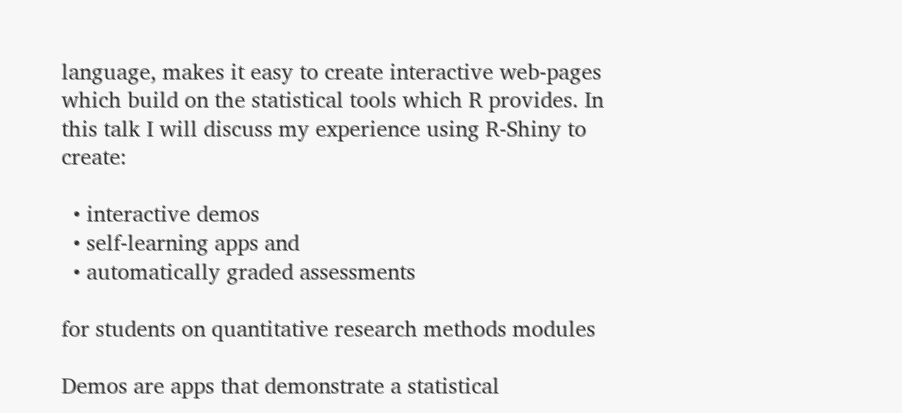language, makes it easy to create interactive web-pages which build on the statistical tools which R provides. In this talk I will discuss my experience using R-Shiny to create:

  • interactive demos
  • self-learning apps and
  • automatically graded assessments

for students on quantitative research methods modules

Demos are apps that demonstrate a statistical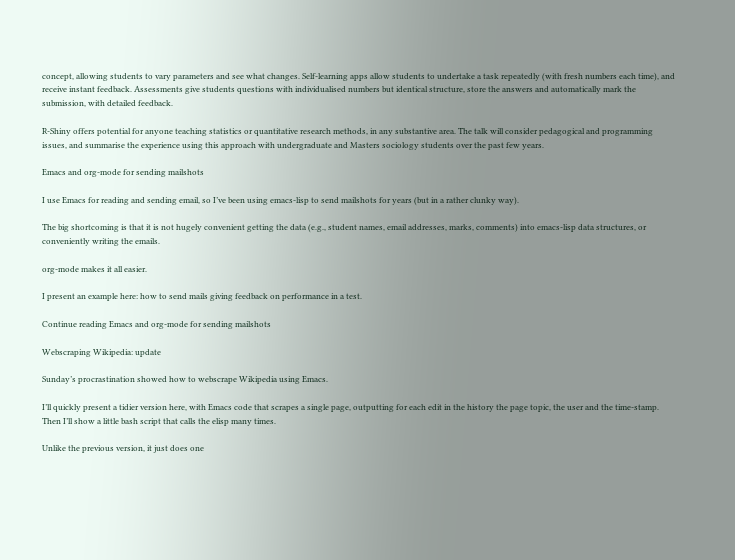concept, allowing students to vary parameters and see what changes. Self-learning apps allow students to undertake a task repeatedly (with fresh numbers each time), and receive instant feedback. Assessments give students questions with individualised numbers but identical structure, store the answers and automatically mark the submission, with detailed feedback.

R-Shiny offers potential for anyone teaching statistics or quantitative research methods, in any substantive area. The talk will consider pedagogical and programming issues, and summarise the experience using this approach with undergraduate and Masters sociology students over the past few years.

Emacs and org-mode for sending mailshots

I use Emacs for reading and sending email, so I’ve been using emacs-lisp to send mailshots for years (but in a rather clunky way).

The big shortcoming is that it is not hugely convenient getting the data (e.g., student names, email addresses, marks, comments) into emacs-lisp data structures, or conveniently writing the emails.

org-mode makes it all easier.

I present an example here: how to send mails giving feedback on performance in a test.

Continue reading Emacs and org-mode for sending mailshots

Webscraping Wikipedia: update

Sunday’s procrastination showed how to webscrape Wikipedia using Emacs.

I’ll quickly present a tidier version here, with Emacs code that scrapes a single page, outputting for each edit in the history the page topic, the user and the time-stamp. Then I’ll show a little bash script that calls the elisp many times.

Unlike the previous version, it just does one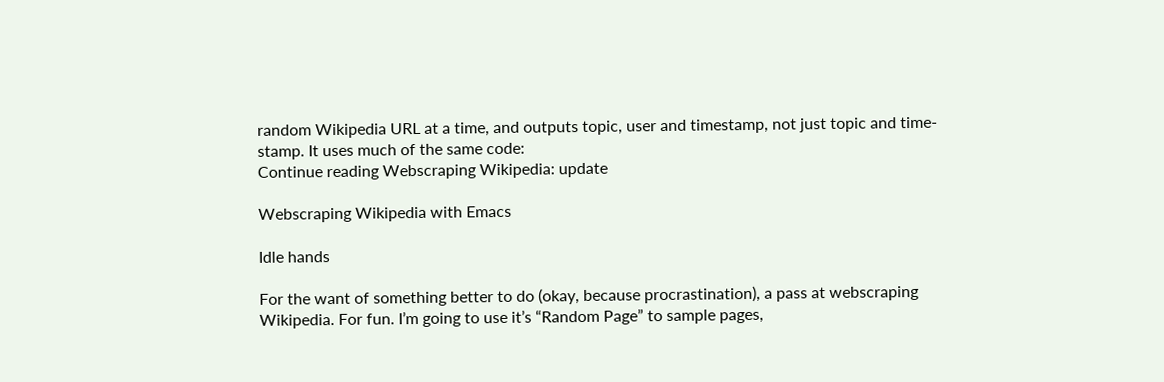random Wikipedia URL at a time, and outputs topic, user and timestamp, not just topic and time-stamp. It uses much of the same code:
Continue reading Webscraping Wikipedia: update

Webscraping Wikipedia with Emacs

Idle hands

For the want of something better to do (okay, because procrastination), a pass at webscraping Wikipedia. For fun. I’m going to use it’s “Random Page” to sample pages,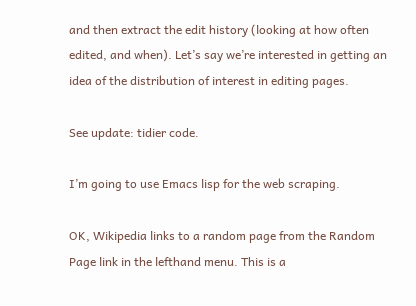and then extract the edit history (looking at how often edited, and when). Let’s say we’re interested in getting an idea of the distribution of interest in editing pages.

See update: tidier code.

I’m going to use Emacs lisp for the web scraping.

OK, Wikipedia links to a random page from the Random Page link in the lefthand menu. This is a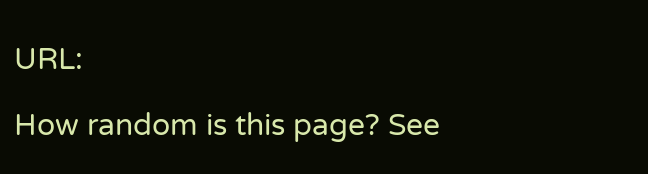URL:

How random is this page? See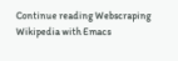Continue reading Webscraping Wikipedia with Emacs